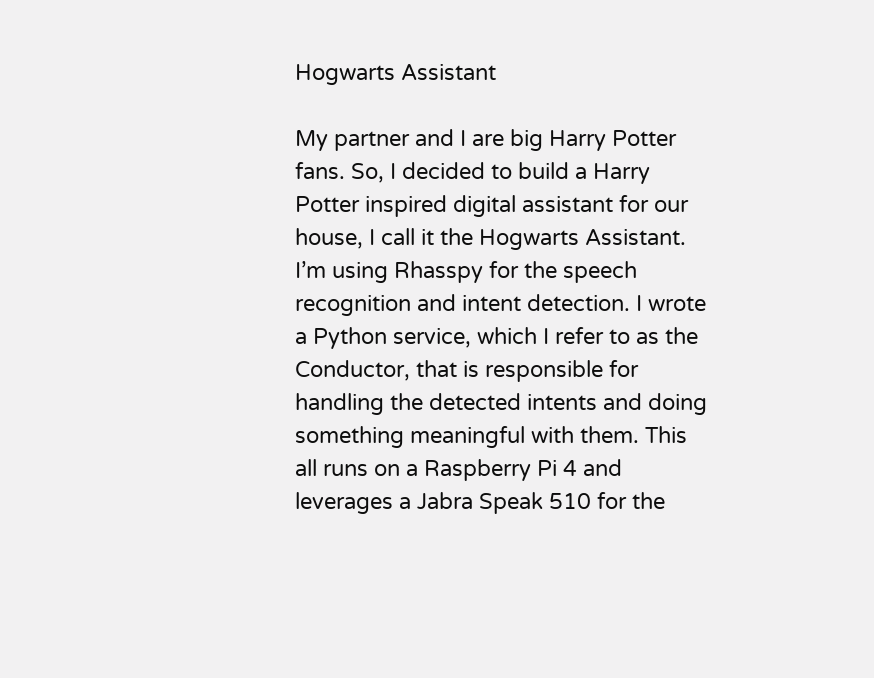Hogwarts Assistant

My partner and I are big Harry Potter fans. So, I decided to build a Harry Potter inspired digital assistant for our house, I call it the Hogwarts Assistant. I’m using Rhasspy for the speech recognition and intent detection. I wrote a Python service, which I refer to as the Conductor, that is responsible for handling the detected intents and doing something meaningful with them. This all runs on a Raspberry Pi 4 and leverages a Jabra Speak 510 for the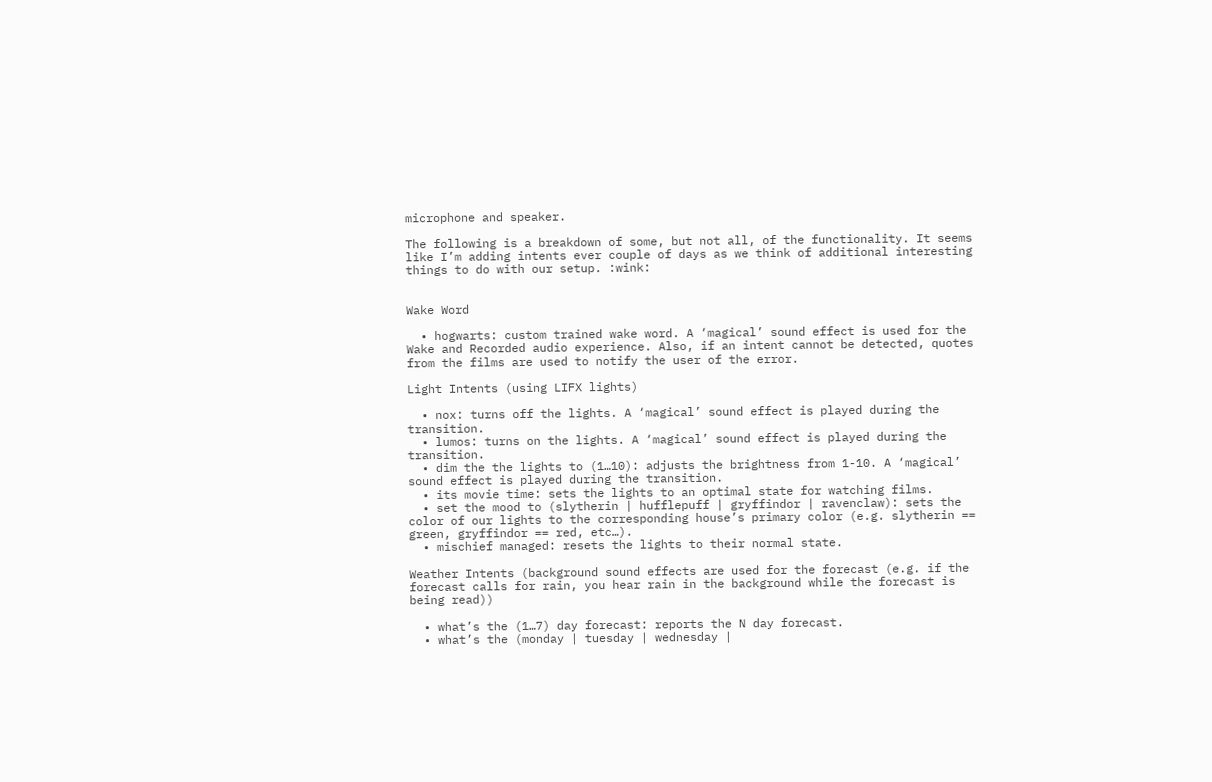microphone and speaker.

The following is a breakdown of some, but not all, of the functionality. It seems like I’m adding intents ever couple of days as we think of additional interesting things to do with our setup. :wink:


Wake Word

  • hogwarts: custom trained wake word. A ‘magical’ sound effect is used for the Wake and Recorded audio experience. Also, if an intent cannot be detected, quotes from the films are used to notify the user of the error.

Light Intents (using LIFX lights)

  • nox: turns off the lights. A ‘magical’ sound effect is played during the transition.
  • lumos: turns on the lights. A ‘magical’ sound effect is played during the transition.
  • dim the the lights to (1…10): adjusts the brightness from 1-10. A ‘magical’ sound effect is played during the transition.
  • its movie time: sets the lights to an optimal state for watching films.
  • set the mood to (slytherin | hufflepuff | gryffindor | ravenclaw): sets the color of our lights to the corresponding house’s primary color (e.g. slytherin == green, gryffindor == red, etc…).
  • mischief managed: resets the lights to their normal state.

Weather Intents (background sound effects are used for the forecast (e.g. if the forecast calls for rain, you hear rain in the background while the forecast is being read))

  • what’s the (1…7) day forecast: reports the N day forecast.
  • what’s the (monday | tuesday | wednesday |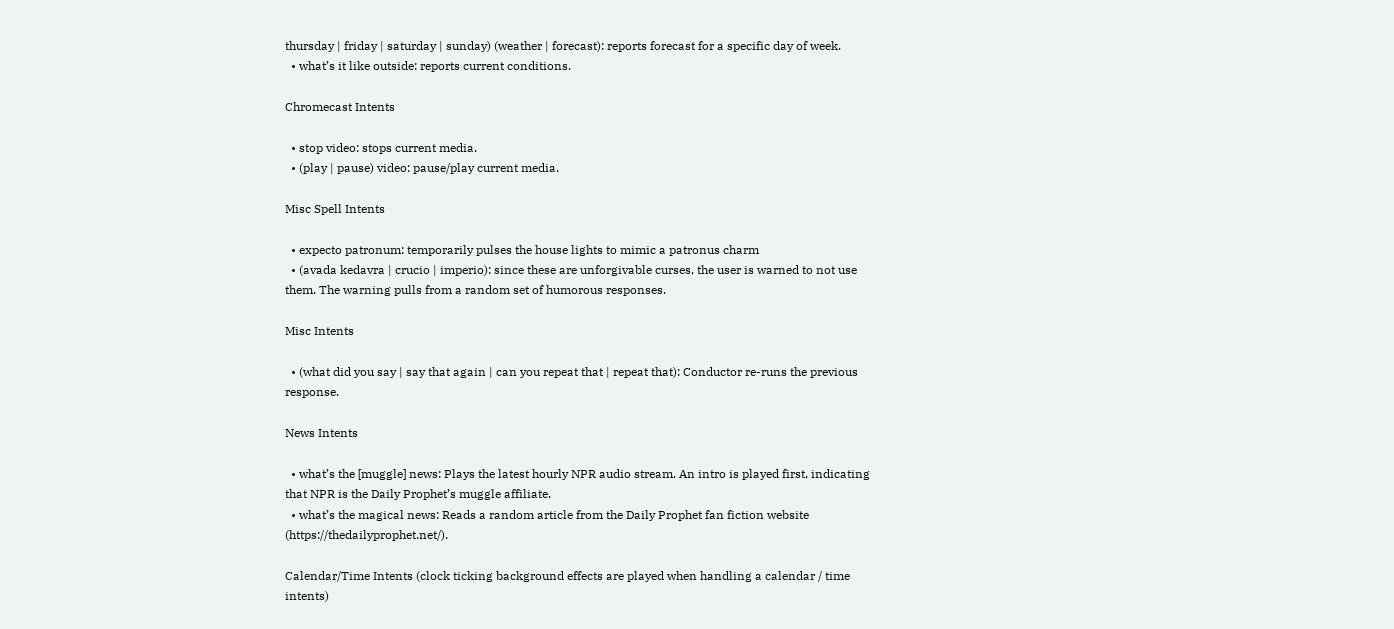thursday | friday | saturday | sunday) (weather | forecast): reports forecast for a specific day of week.
  • what’s it like outside: reports current conditions.

Chromecast Intents

  • stop video: stops current media.
  • (play | pause) video: pause/play current media.

Misc Spell Intents

  • expecto patronum: temporarily pulses the house lights to mimic a patronus charm
  • (avada kedavra | crucio | imperio): since these are unforgivable curses, the user is warned to not use them. The warning pulls from a random set of humorous responses.

Misc Intents

  • (what did you say | say that again | can you repeat that | repeat that): Conductor re-runs the previous response.

News Intents

  • what’s the [muggle] news: Plays the latest hourly NPR audio stream. An intro is played first, indicating that NPR is the Daily Prophet’s muggle affiliate.
  • what’s the magical news: Reads a random article from the Daily Prophet fan fiction website (https://thedailyprophet.net/).

Calendar/Time Intents (clock ticking background effects are played when handling a calendar / time intents)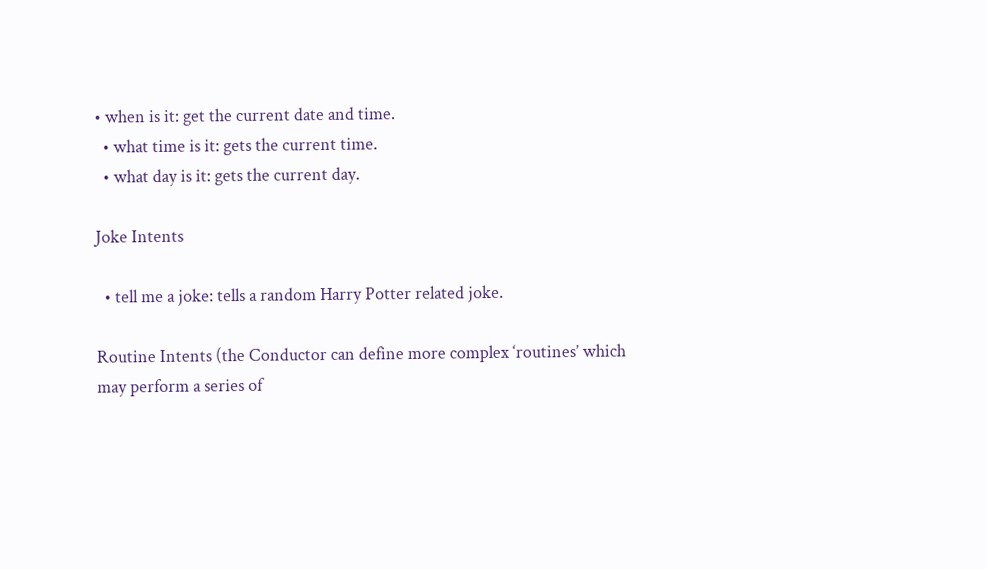• when is it: get the current date and time.
  • what time is it: gets the current time.
  • what day is it: gets the current day.

Joke Intents

  • tell me a joke: tells a random Harry Potter related joke.

Routine Intents (the Conductor can define more complex ‘routines’ which may perform a series of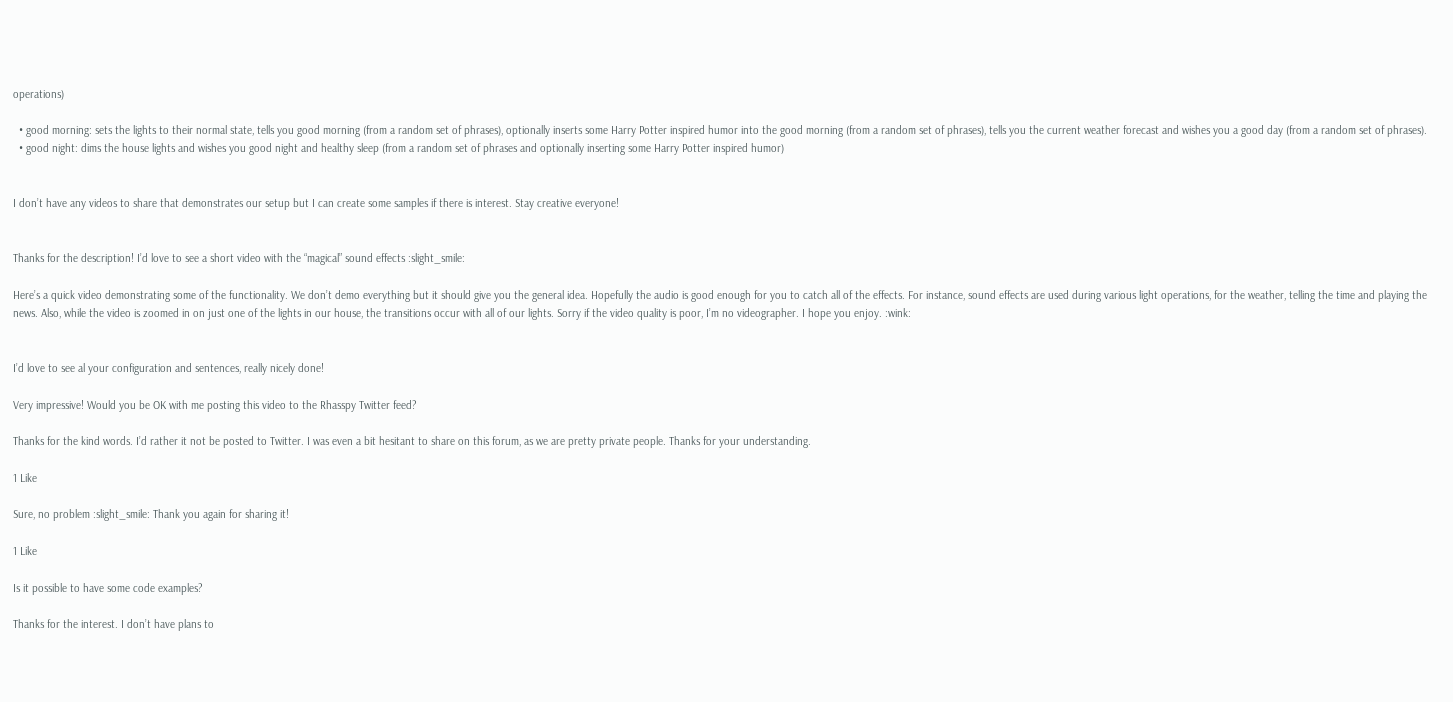operations)

  • good morning: sets the lights to their normal state, tells you good morning (from a random set of phrases), optionally inserts some Harry Potter inspired humor into the good morning (from a random set of phrases), tells you the current weather forecast and wishes you a good day (from a random set of phrases).
  • good night: dims the house lights and wishes you good night and healthy sleep (from a random set of phrases and optionally inserting some Harry Potter inspired humor)


I don’t have any videos to share that demonstrates our setup but I can create some samples if there is interest. Stay creative everyone!


Thanks for the description! I’d love to see a short video with the “magical” sound effects :slight_smile:

Here’s a quick video demonstrating some of the functionality. We don’t demo everything but it should give you the general idea. Hopefully the audio is good enough for you to catch all of the effects. For instance, sound effects are used during various light operations, for the weather, telling the time and playing the news. Also, while the video is zoomed in on just one of the lights in our house, the transitions occur with all of our lights. Sorry if the video quality is poor, I’m no videographer. I hope you enjoy. :wink:


I’d love to see al your configuration and sentences, really nicely done!

Very impressive! Would you be OK with me posting this video to the Rhasspy Twitter feed?

Thanks for the kind words. I’d rather it not be posted to Twitter. I was even a bit hesitant to share on this forum, as we are pretty private people. Thanks for your understanding.

1 Like

Sure, no problem :slight_smile: Thank you again for sharing it!

1 Like

Is it possible to have some code examples?

Thanks for the interest. I don’t have plans to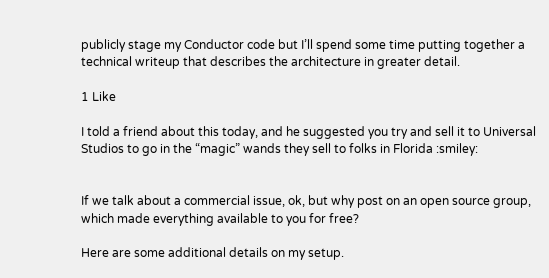publicly stage my Conductor code but I’ll spend some time putting together a technical writeup that describes the architecture in greater detail.

1 Like

I told a friend about this today, and he suggested you try and sell it to Universal Studios to go in the “magic” wands they sell to folks in Florida :smiley:


If we talk about a commercial issue, ok, but why post on an open source group, which made everything available to you for free?

Here are some additional details on my setup.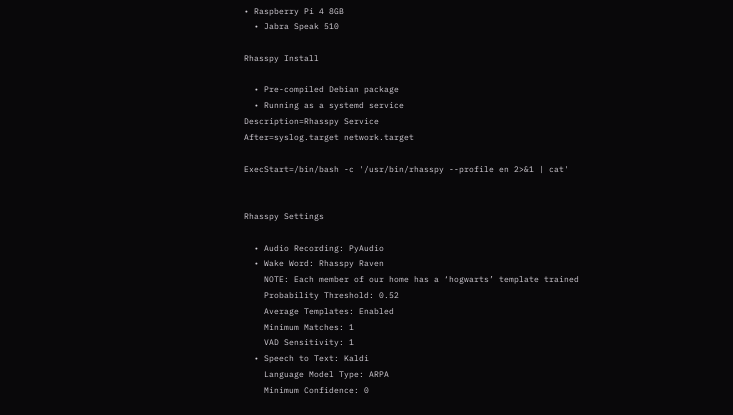• Raspberry Pi 4 8GB
  • Jabra Speak 510

Rhasspy Install

  • Pre-compiled Debian package
  • Running as a systemd service
Description=Rhasspy Service
After=syslog.target network.target

ExecStart=/bin/bash -c '/usr/bin/rhasspy --profile en 2>&1 | cat'


Rhasspy Settings

  • Audio Recording: PyAudio
  • Wake Word: Rhasspy Raven
    NOTE: Each member of our home has a ‘hogwarts’ template trained
    Probability Threshold: 0.52
    Average Templates: Enabled
    Minimum Matches: 1
    VAD Sensitivity: 1
  • Speech to Text: Kaldi
    Language Model Type: ARPA
    Minimum Confidence: 0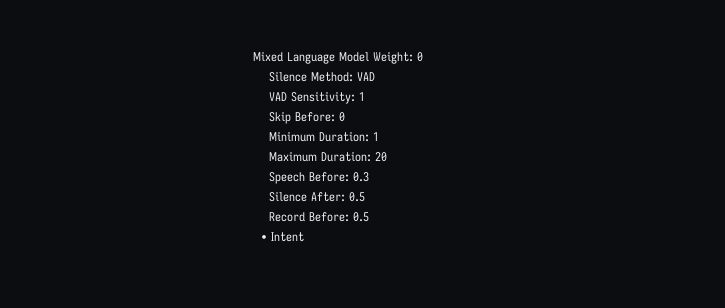Mixed Language Model Weight: 0
    Silence Method: VAD
    VAD Sensitivity: 1
    Skip Before: 0
    Minimum Duration: 1
    Maximum Duration: 20
    Speech Before: 0.3
    Silence After: 0.5
    Record Before: 0.5
  • Intent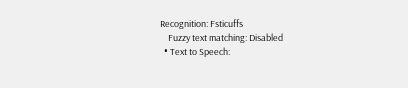Recognition: Fsticuffs
    Fuzzy text matching: Disabled
  • Text to Speech: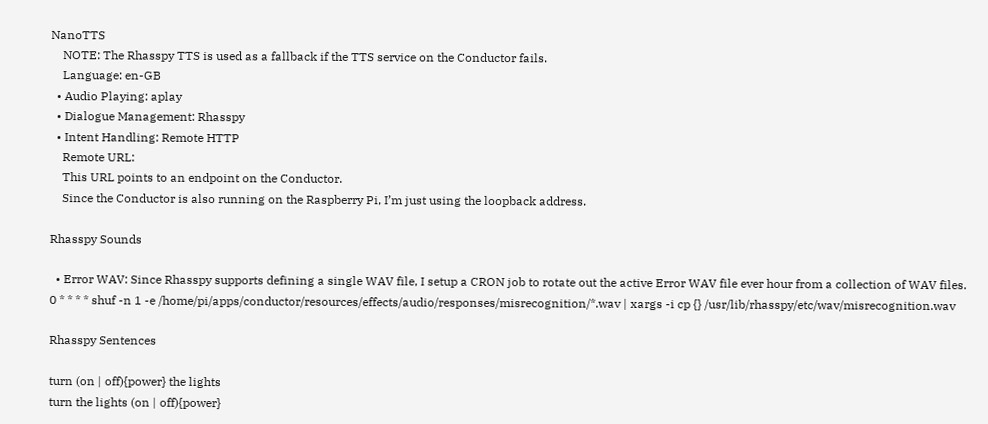NanoTTS
    NOTE: The Rhasspy TTS is used as a fallback if the TTS service on the Conductor fails.
    Language: en-GB
  • Audio Playing: aplay
  • Dialogue Management: Rhasspy
  • Intent Handling: Remote HTTP
    Remote URL:
    This URL points to an endpoint on the Conductor.
    Since the Conductor is also running on the Raspberry Pi, I’m just using the loopback address.

Rhasspy Sounds

  • Error WAV: Since Rhasspy supports defining a single WAV file, I setup a CRON job to rotate out the active Error WAV file ever hour from a collection of WAV files.
0 * * * * shuf -n 1 -e /home/pi/apps/conductor/resources/effects/audio/responses/misrecognition/*.wav | xargs -i cp {} /usr/lib/rhasspy/etc/wav/misrecognition.wav

Rhasspy Sentences

turn (on | off){power} the lights
turn the lights (on | off){power}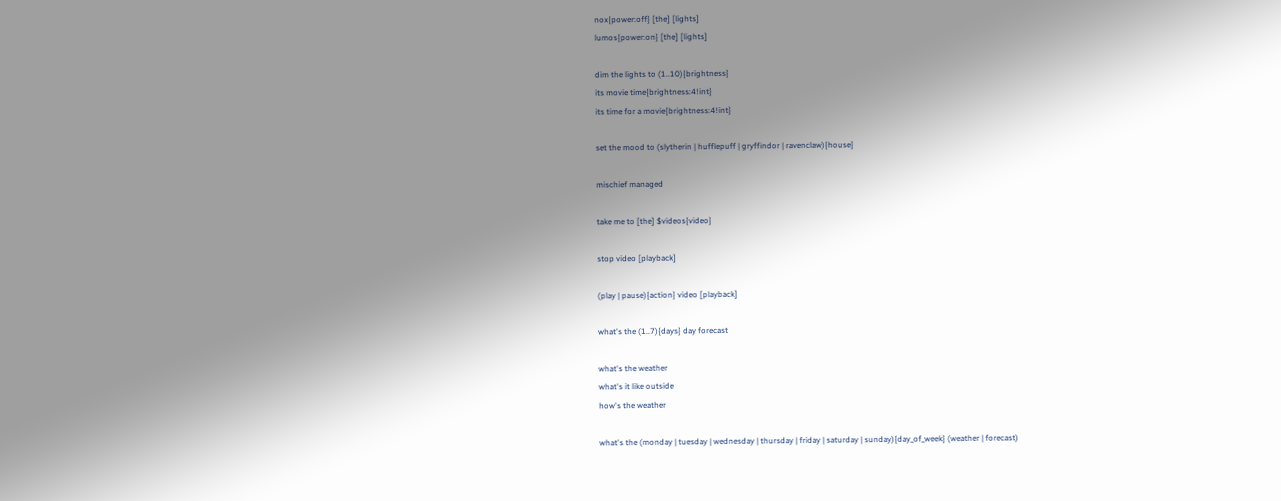nox{power:off} [the] [lights]
lumos{power:on} [the] [lights]

dim the lights to (1..10){brightness}
its movie time{brightness:4!int}
its time for a movie{brightness:4!int}

set the mood to (slytherin | hufflepuff | gryffindor | ravenclaw){house}

mischief managed

take me to [the] $videos{video}

stop video [playback]

(play | pause){action} video [playback]

what's the (1..7){days} day forecast

what's the weather
what's it like outside
how's the weather

what's the (monday | tuesday | wednesday | thursday | friday | saturday | sunday){day_of_week} (weather | forecast)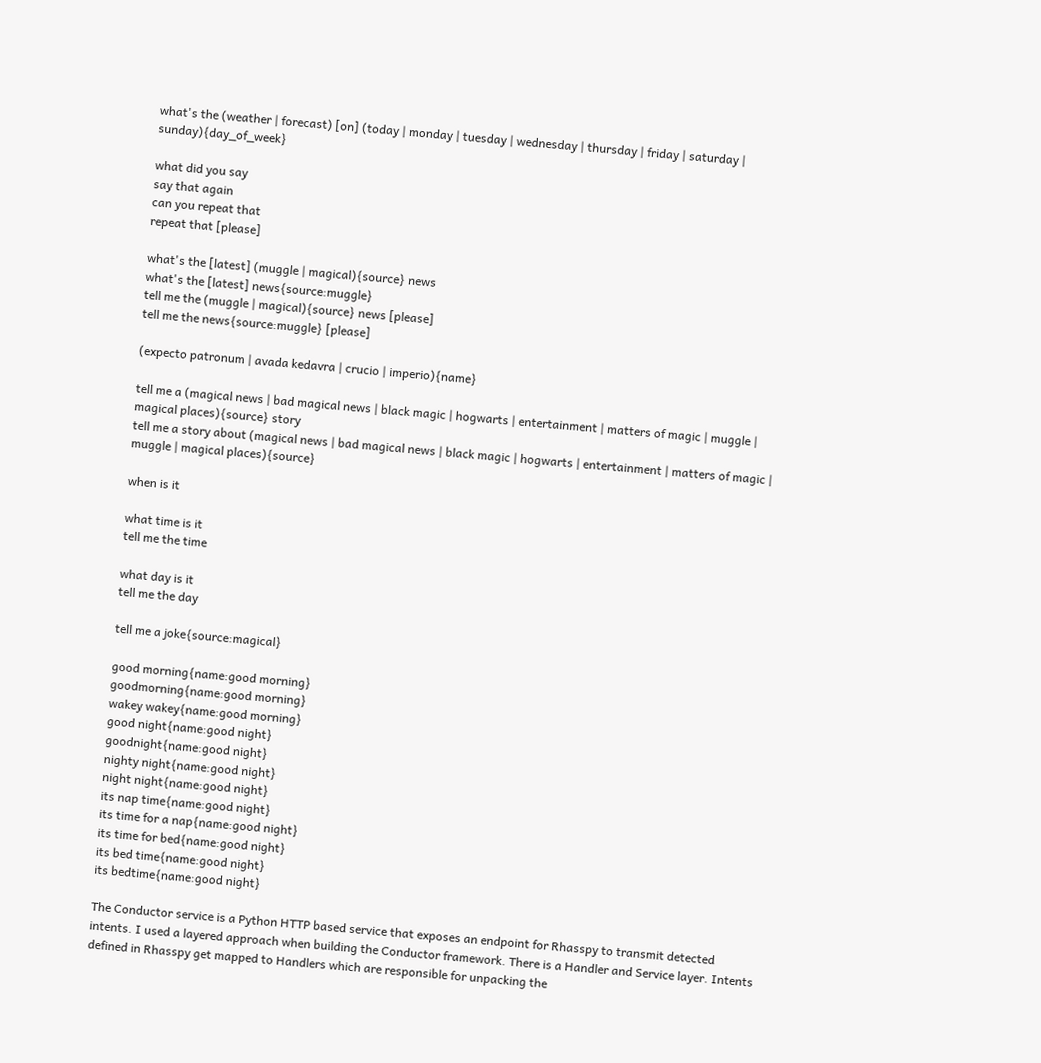what's the (weather | forecast) [on] (today | monday | tuesday | wednesday | thursday | friday | saturday | sunday){day_of_week}

what did you say
say that again
can you repeat that
repeat that [please]

what's the [latest] (muggle | magical){source} news
what's the [latest] news{source:muggle}
tell me the (muggle | magical){source} news [please]
tell me the news{source:muggle} [please]

(expecto patronum | avada kedavra | crucio | imperio){name}

tell me a (magical news | bad magical news | black magic | hogwarts | entertainment | matters of magic | muggle | magical places){source} story
tell me a story about (magical news | bad magical news | black magic | hogwarts | entertainment | matters of magic | muggle | magical places){source}

when is it

what time is it
tell me the time

what day is it
tell me the day

tell me a joke{source:magical}

good morning{name:good morning}
goodmorning{name:good morning}
wakey wakey{name:good morning}
good night{name:good night}
goodnight{name:good night}
nighty night{name:good night}
night night{name:good night}
its nap time{name:good night}
its time for a nap{name:good night}
its time for bed{name:good night}
its bed time{name:good night}
its bedtime{name:good night}

The Conductor service is a Python HTTP based service that exposes an endpoint for Rhasspy to transmit detected intents. I used a layered approach when building the Conductor framework. There is a Handler and Service layer. Intents defined in Rhasspy get mapped to Handlers which are responsible for unpacking the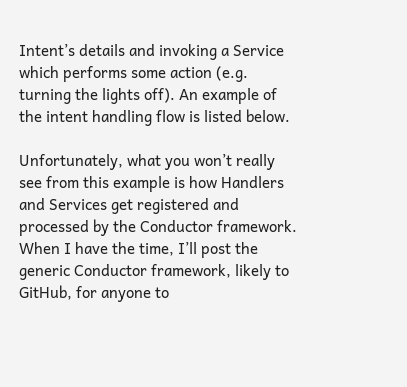Intent’s details and invoking a Service which performs some action (e.g. turning the lights off). An example of the intent handling flow is listed below.

Unfortunately, what you won’t really see from this example is how Handlers and Services get registered and processed by the Conductor framework. When I have the time, I’ll post the generic Conductor framework, likely to GitHub, for anyone to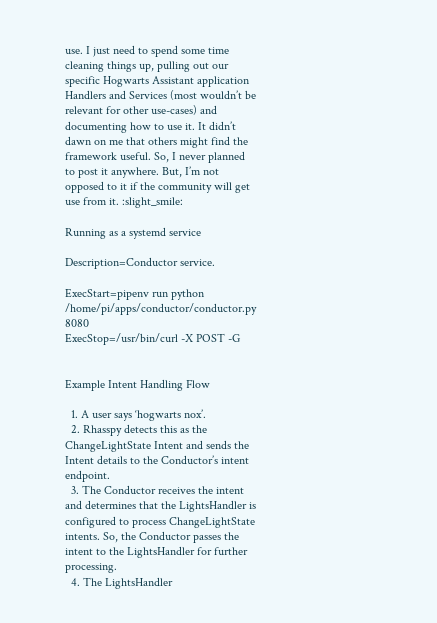use. I just need to spend some time cleaning things up, pulling out our specific Hogwarts Assistant application Handlers and Services (most wouldn’t be relevant for other use-cases) and documenting how to use it. It didn’t dawn on me that others might find the framework useful. So, I never planned to post it anywhere. But, I’m not opposed to it if the community will get use from it. :slight_smile:

Running as a systemd service

Description=Conductor service.

ExecStart=pipenv run python /home/pi/apps/conductor/conductor.py 8080
ExecStop=/usr/bin/curl -X POST -G


Example Intent Handling Flow

  1. A user says ‘hogwarts nox’.
  2. Rhasspy detects this as the ChangeLightState Intent and sends the Intent details to the Conductor’s intent endpoint.
  3. The Conductor receives the intent and determines that the LightsHandler is configured to process ChangeLightState intents. So, the Conductor passes the intent to the LightsHandler for further processing.
  4. The LightsHandler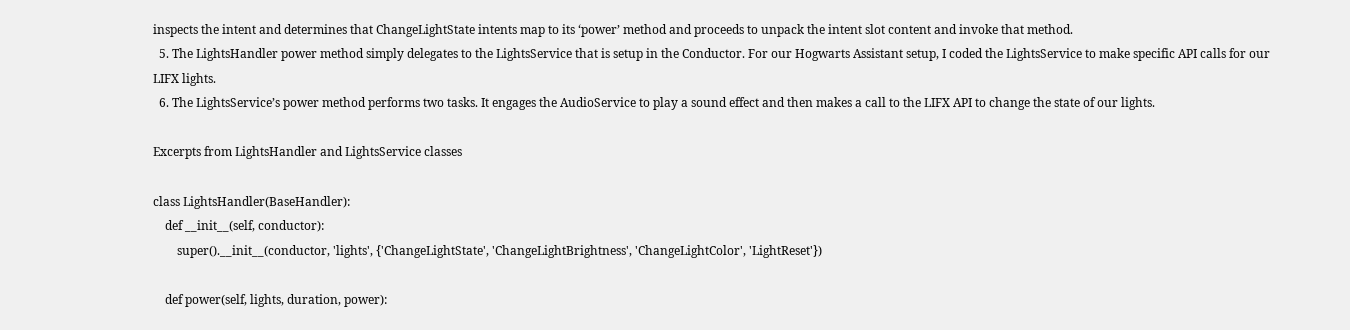inspects the intent and determines that ChangeLightState intents map to its ‘power’ method and proceeds to unpack the intent slot content and invoke that method.
  5. The LightsHandler power method simply delegates to the LightsService that is setup in the Conductor. For our Hogwarts Assistant setup, I coded the LightsService to make specific API calls for our LIFX lights.
  6. The LightsService’s power method performs two tasks. It engages the AudioService to play a sound effect and then makes a call to the LIFX API to change the state of our lights.

Excerpts from LightsHandler and LightsService classes

class LightsHandler(BaseHandler):
    def __init__(self, conductor):
        super().__init__(conductor, 'lights', {'ChangeLightState', 'ChangeLightBrightness', 'ChangeLightColor', 'LightReset'})

    def power(self, lights, duration, power):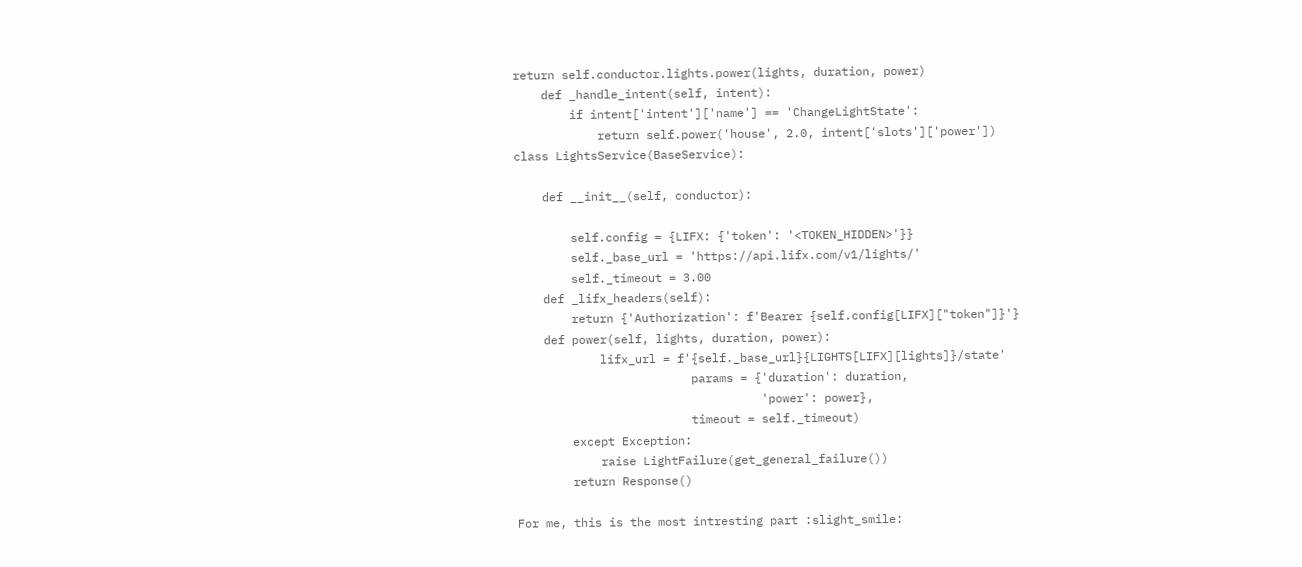return self.conductor.lights.power(lights, duration, power)
    def _handle_intent(self, intent):
        if intent['intent']['name'] == 'ChangeLightState':
            return self.power('house', 2.0, intent['slots']['power'])
class LightsService(BaseService):

    def __init__(self, conductor):

        self.config = {LIFX: {'token': '<TOKEN_HIDDEN>'}}
        self._base_url = 'https://api.lifx.com/v1/lights/'
        self._timeout = 3.00
    def _lifx_headers(self):
        return {'Authorization': f'Bearer {self.config[LIFX]["token"]}'}
    def power(self, lights, duration, power):
            lifx_url = f'{self._base_url}{LIGHTS[LIFX][lights]}/state'
                         params = {'duration': duration,
                                   'power': power},
                         timeout = self._timeout)
        except Exception:
            raise LightFailure(get_general_failure())
        return Response()

For me, this is the most intresting part :slight_smile: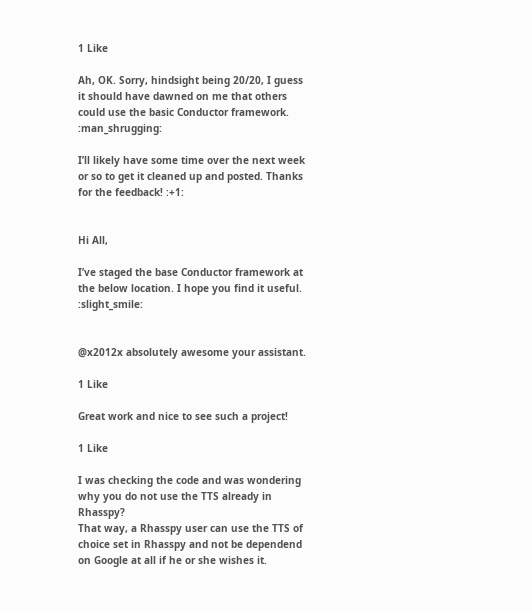1 Like

Ah, OK. Sorry, hindsight being 20/20, I guess it should have dawned on me that others could use the basic Conductor framework. :man_shrugging:

I’ll likely have some time over the next week or so to get it cleaned up and posted. Thanks for the feedback! :+1:


Hi All,

I’ve staged the base Conductor framework at the below location. I hope you find it useful. :slight_smile:


@x2012x absolutely awesome your assistant.

1 Like

Great work and nice to see such a project!

1 Like

I was checking the code and was wondering why you do not use the TTS already in Rhasspy?
That way, a Rhasspy user can use the TTS of choice set in Rhasspy and not be dependend on Google at all if he or she wishes it.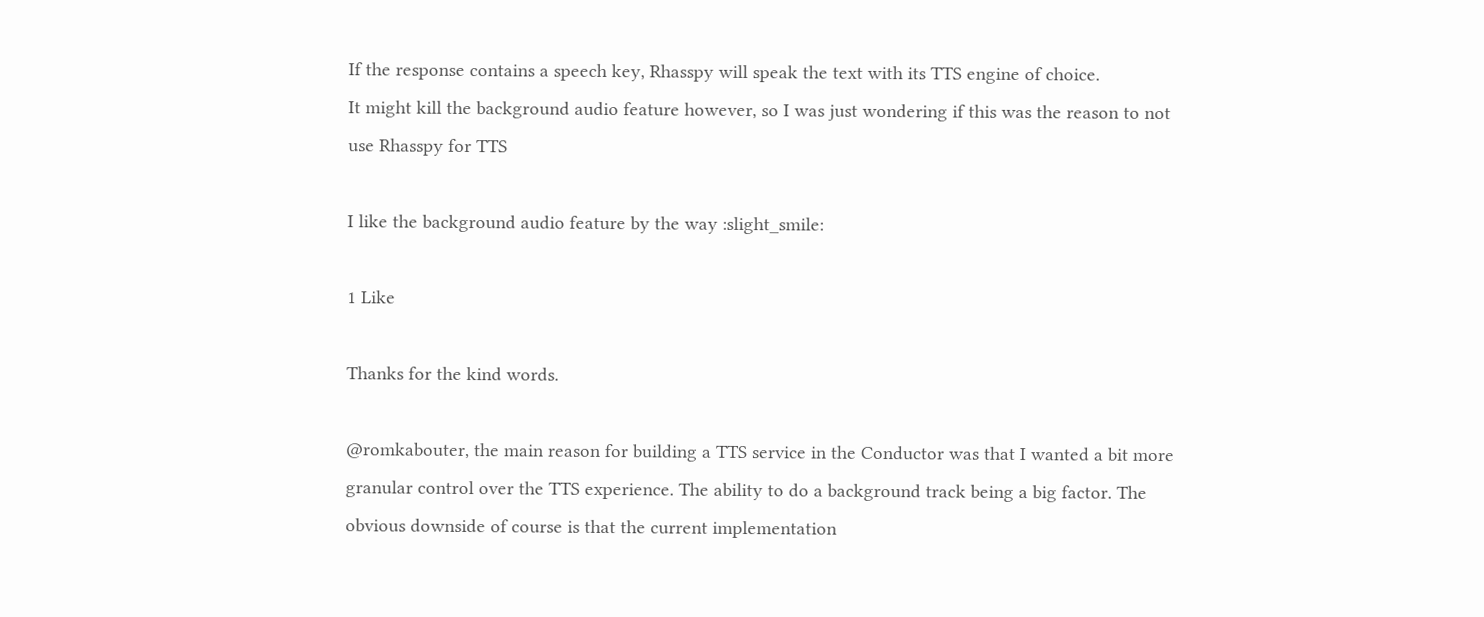If the response contains a speech key, Rhasspy will speak the text with its TTS engine of choice.
It might kill the background audio feature however, so I was just wondering if this was the reason to not use Rhasspy for TTS

I like the background audio feature by the way :slight_smile:

1 Like

Thanks for the kind words.

@romkabouter, the main reason for building a TTS service in the Conductor was that I wanted a bit more granular control over the TTS experience. The ability to do a background track being a big factor. The obvious downside of course is that the current implementation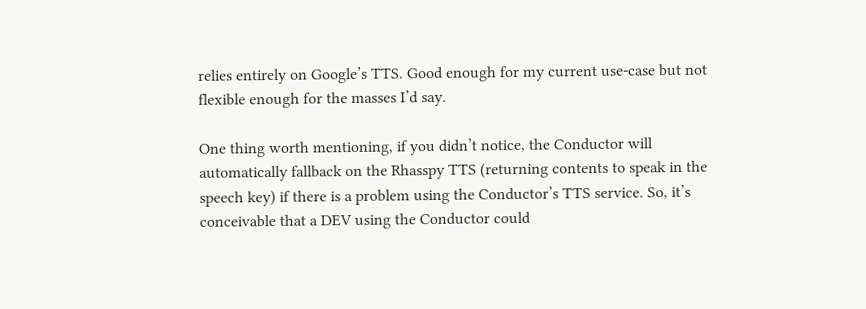relies entirely on Google’s TTS. Good enough for my current use-case but not flexible enough for the masses I’d say.

One thing worth mentioning, if you didn’t notice, the Conductor will automatically fallback on the Rhasspy TTS (returning contents to speak in the speech key) if there is a problem using the Conductor’s TTS service. So, it’s conceivable that a DEV using the Conductor could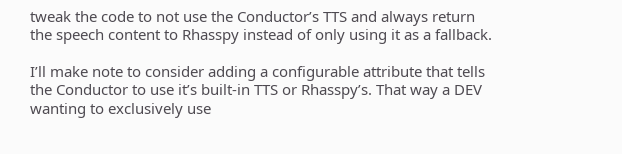tweak the code to not use the Conductor’s TTS and always return the speech content to Rhasspy instead of only using it as a fallback.

I’ll make note to consider adding a configurable attribute that tells the Conductor to use it’s built-in TTS or Rhasspy’s. That way a DEV wanting to exclusively use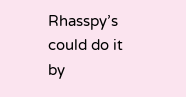Rhasspy’s could do it by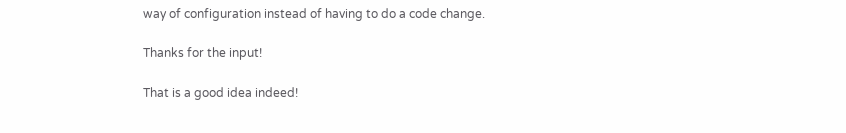way of configuration instead of having to do a code change.

Thanks for the input!

That is a good idea indeed!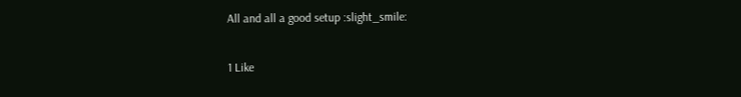All and all a good setup :slight_smile:

1 Like